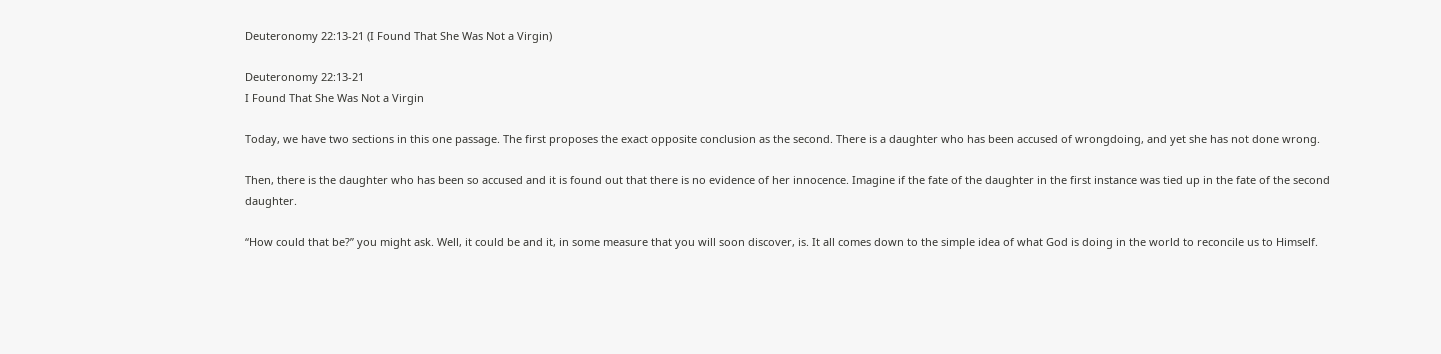Deuteronomy 22:13-21 (I Found That She Was Not a Virgin)

Deuteronomy 22:13-21
I Found That She Was Not a Virgin

Today, we have two sections in this one passage. The first proposes the exact opposite conclusion as the second. There is a daughter who has been accused of wrongdoing, and yet she has not done wrong.

Then, there is the daughter who has been so accused and it is found out that there is no evidence of her innocence. Imagine if the fate of the daughter in the first instance was tied up in the fate of the second daughter.

“How could that be?” you might ask. Well, it could be and it, in some measure that you will soon discover, is. It all comes down to the simple idea of what God is doing in the world to reconcile us to Himself.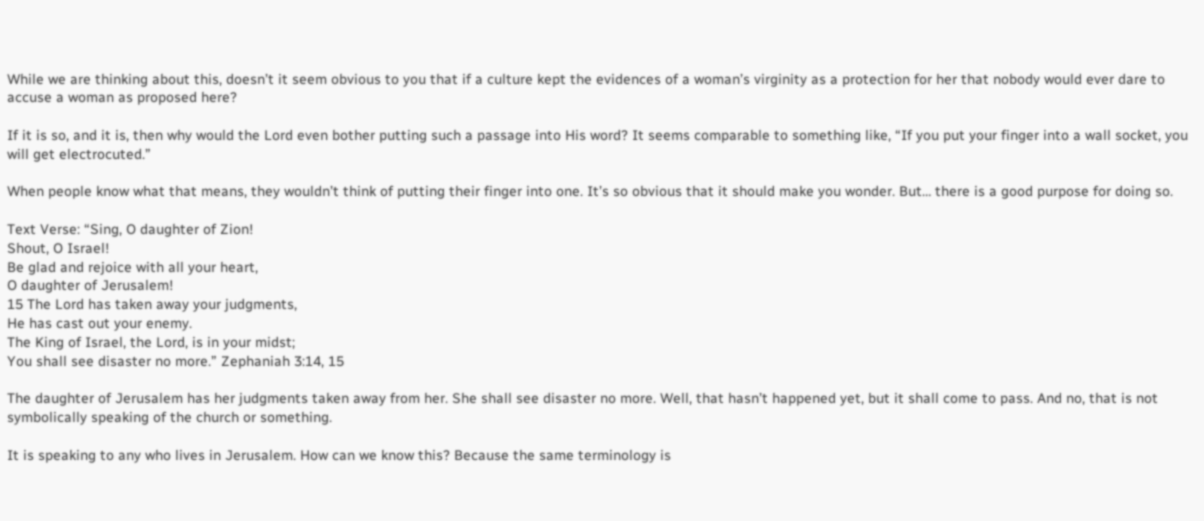While we are thinking about this, doesn’t it seem obvious to you that if a culture kept the evidences of a woman’s virginity as a protection for her that nobody would ever dare to accuse a woman as proposed here?

If it is so, and it is, then why would the Lord even bother putting such a passage into His word? It seems comparable to something like, “If you put your finger into a wall socket, you will get electrocuted.”

When people know what that means, they wouldn’t think of putting their finger into one. It’s so obvious that it should make you wonder. But… there is a good purpose for doing so.

Text Verse: “Sing, O daughter of Zion!
Shout, O Israel!
Be glad and rejoice with all your heart,
O daughter of Jerusalem!
15 The Lord has taken away your judgments,
He has cast out your enemy.
The King of Israel, the Lord, is in your midst;
You shall see disaster no more.” Zephaniah 3:14, 15

The daughter of Jerusalem has her judgments taken away from her. She shall see disaster no more. Well, that hasn’t happened yet, but it shall come to pass. And no, that is not symbolically speaking of the church or something.

It is speaking to any who lives in Jerusalem. How can we know this? Because the same terminology is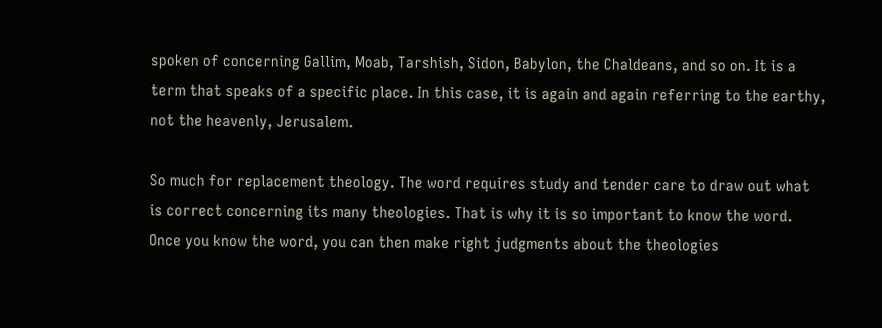spoken of concerning Gallim, Moab, Tarshish, Sidon, Babylon, the Chaldeans, and so on. It is a term that speaks of a specific place. In this case, it is again and again referring to the earthy, not the heavenly, Jerusalem.

So much for replacement theology. The word requires study and tender care to draw out what is correct concerning its many theologies. That is why it is so important to know the word. Once you know the word, you can then make right judgments about the theologies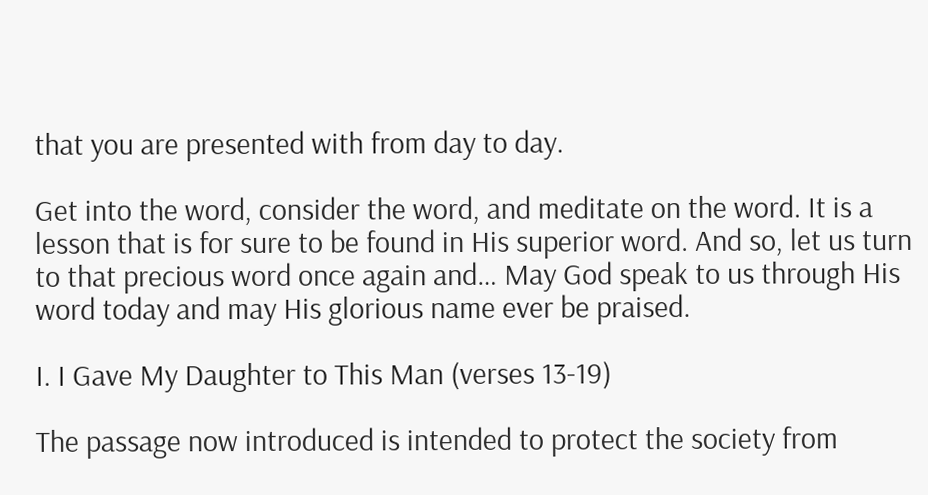that you are presented with from day to day.

Get into the word, consider the word, and meditate on the word. It is a lesson that is for sure to be found in His superior word. And so, let us turn to that precious word once again and… May God speak to us through His word today and may His glorious name ever be praised.

I. I Gave My Daughter to This Man (verses 13-19)

The passage now introduced is intended to protect the society from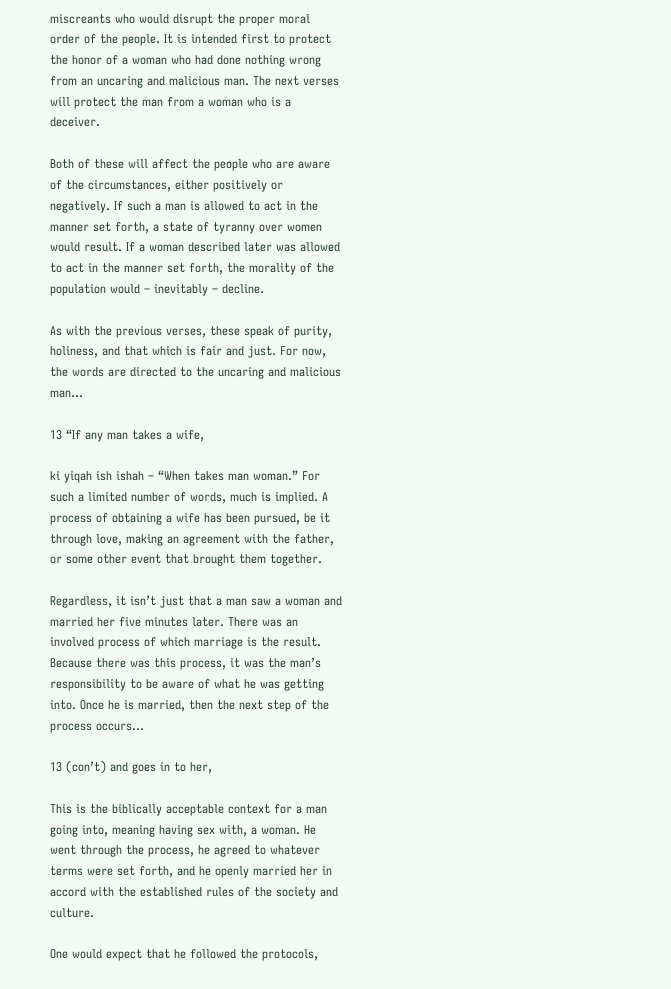miscreants who would disrupt the proper moral order of the people. It is intended first to protect the honor of a woman who had done nothing wrong from an uncaring and malicious man. The next verses will protect the man from a woman who is a deceiver.

Both of these will affect the people who are aware of the circumstances, either positively or negatively. If such a man is allowed to act in the manner set forth, a state of tyranny over women would result. If a woman described later was allowed to act in the manner set forth, the morality of the population would – inevitably – decline.

As with the previous verses, these speak of purity, holiness, and that which is fair and just. For now, the words are directed to the uncaring and malicious man…

13 “If any man takes a wife,

ki yiqah ish ishah – “When takes man woman.” For such a limited number of words, much is implied. A process of obtaining a wife has been pursued, be it through love, making an agreement with the father, or some other event that brought them together.

Regardless, it isn’t just that a man saw a woman and married her five minutes later. There was an involved process of which marriage is the result. Because there was this process, it was the man’s responsibility to be aware of what he was getting into. Once he is married, then the next step of the process occurs…

13 (con’t) and goes in to her,

This is the biblically acceptable context for a man going into, meaning having sex with, a woman. He went through the process, he agreed to whatever terms were set forth, and he openly married her in accord with the established rules of the society and culture.

One would expect that he followed the protocols,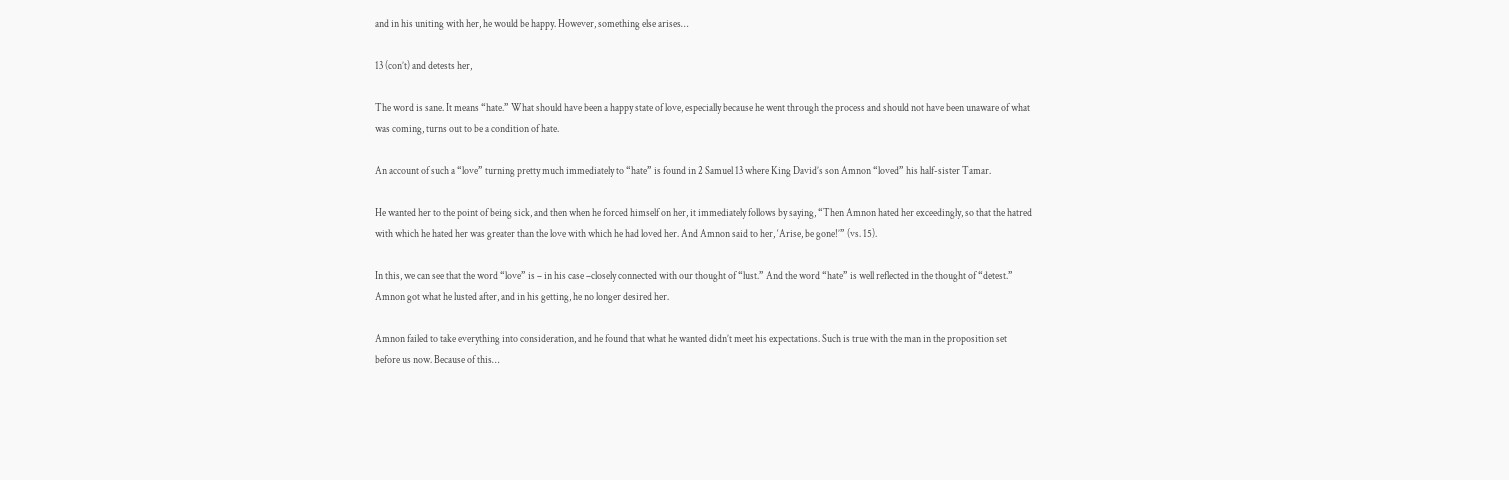and in his uniting with her, he would be happy. However, something else arises…

13 (con’t) and detests her,

The word is sane. It means “hate.” What should have been a happy state of love, especially because he went through the process and should not have been unaware of what was coming, turns out to be a condition of hate.

An account of such a “love” turning pretty much immediately to “hate” is found in 2 Samuel 13 where King David’s son Amnon “loved” his half-sister Tamar.

He wanted her to the point of being sick, and then when he forced himself on her, it immediately follows by saying, “Then Amnon hated her exceedingly, so that the hatred with which he hated her was greater than the love with which he had loved her. And Amnon said to her, ‘Arise, be gone!’” (vs. 15).

In this, we can see that the word “love” is – in his case –closely connected with our thought of “lust.” And the word “hate” is well reflected in the thought of “detest.” Amnon got what he lusted after, and in his getting, he no longer desired her.

Amnon failed to take everything into consideration, and he found that what he wanted didn’t meet his expectations. Such is true with the man in the proposition set before us now. Because of this…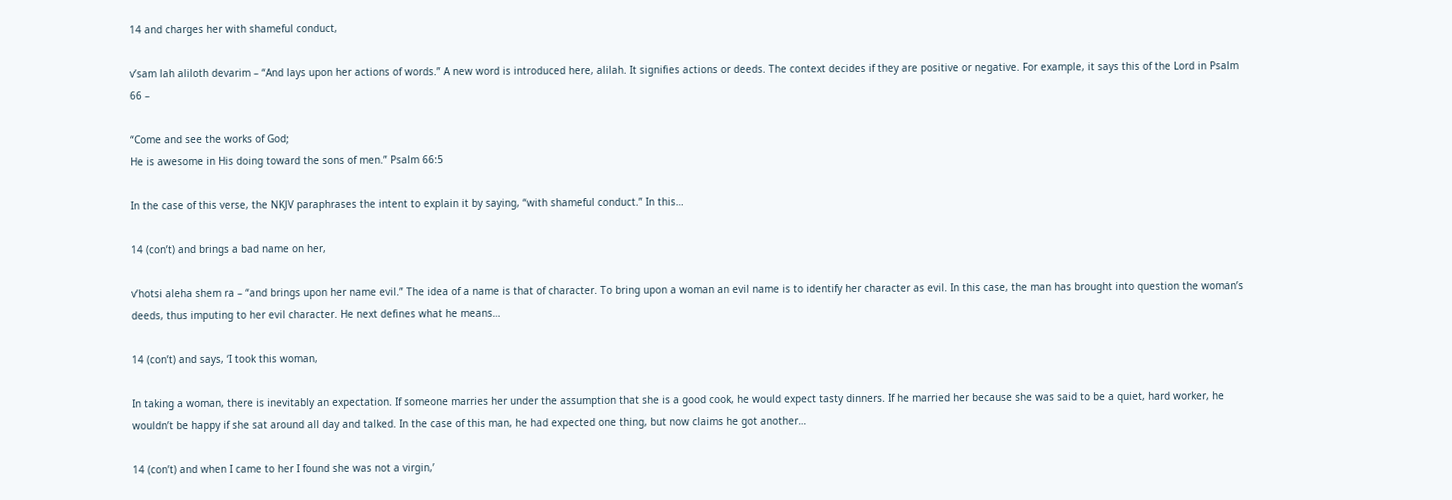14 and charges her with shameful conduct,

v’sam lah aliloth devarim – “And lays upon her actions of words.” A new word is introduced here, alilah. It signifies actions or deeds. The context decides if they are positive or negative. For example, it says this of the Lord in Psalm 66 –

“Come and see the works of God;
He is awesome in His doing toward the sons of men.” Psalm 66:5

In the case of this verse, the NKJV paraphrases the intent to explain it by saying, “with shameful conduct.” In this…

14 (con’t) and brings a bad name on her,

v’hotsi aleha shem ra – “and brings upon her name evil.” The idea of a name is that of character. To bring upon a woman an evil name is to identify her character as evil. In this case, the man has brought into question the woman’s deeds, thus imputing to her evil character. He next defines what he means…

14 (con’t) and says, ‘I took this woman,

In taking a woman, there is inevitably an expectation. If someone marries her under the assumption that she is a good cook, he would expect tasty dinners. If he married her because she was said to be a quiet, hard worker, he wouldn’t be happy if she sat around all day and talked. In the case of this man, he had expected one thing, but now claims he got another…

14 (con’t) and when I came to her I found she was not a virgin,’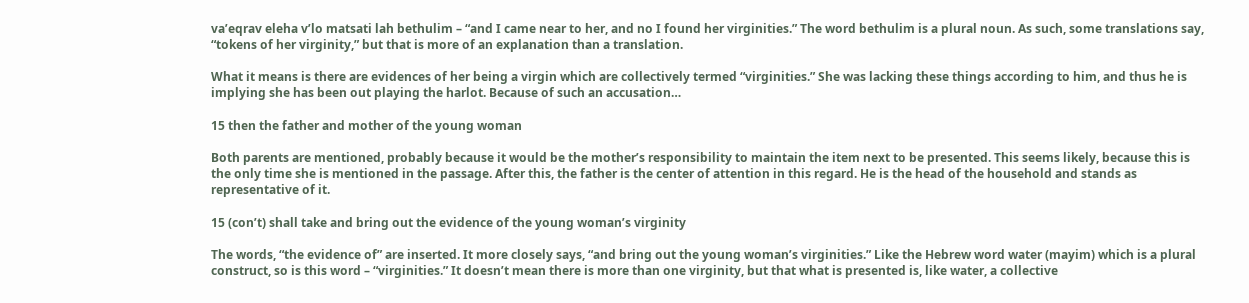va’eqrav eleha v’lo matsati lah bethulim – “and I came near to her, and no I found her virginities.” The word bethulim is a plural noun. As such, some translations say, “tokens of her virginity,” but that is more of an explanation than a translation.

What it means is there are evidences of her being a virgin which are collectively termed “virginities.” She was lacking these things according to him, and thus he is implying she has been out playing the harlot. Because of such an accusation…

15 then the father and mother of the young woman

Both parents are mentioned, probably because it would be the mother’s responsibility to maintain the item next to be presented. This seems likely, because this is the only time she is mentioned in the passage. After this, the father is the center of attention in this regard. He is the head of the household and stands as representative of it.

15 (con’t) shall take and bring out the evidence of the young woman’s virginity

The words, “the evidence of” are inserted. It more closely says, “and bring out the young woman’s virginities.” Like the Hebrew word water (mayim) which is a plural construct, so is this word – “virginities.” It doesn’t mean there is more than one virginity, but that what is presented is, like water, a collective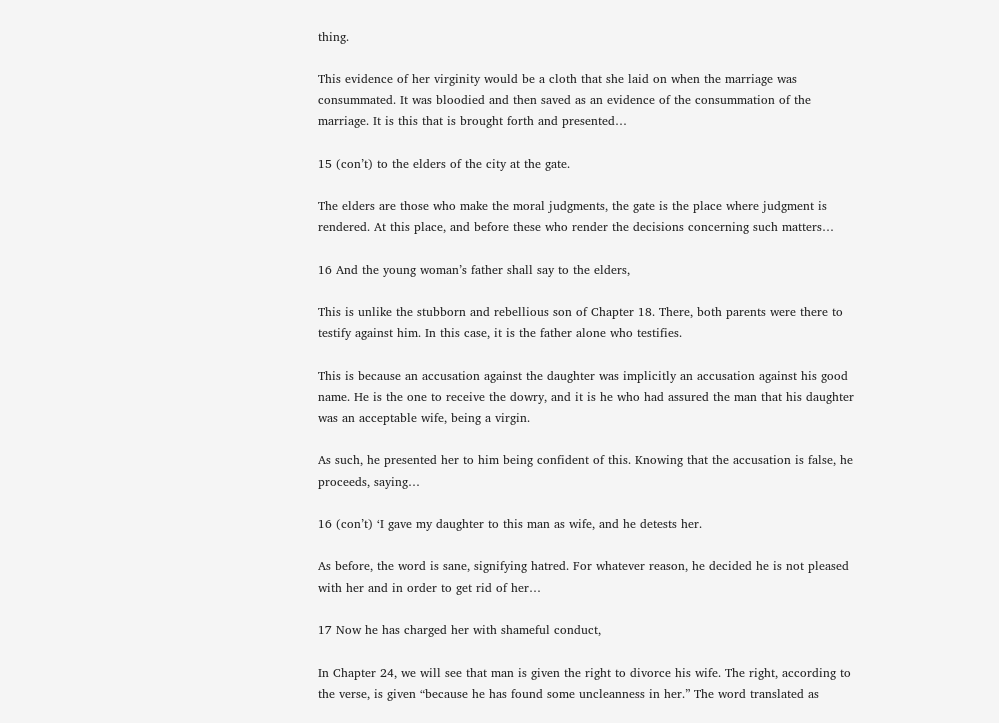thing.

This evidence of her virginity would be a cloth that she laid on when the marriage was consummated. It was bloodied and then saved as an evidence of the consummation of the marriage. It is this that is brought forth and presented…

15 (con’t) to the elders of the city at the gate.

The elders are those who make the moral judgments, the gate is the place where judgment is rendered. At this place, and before these who render the decisions concerning such matters…

16 And the young woman’s father shall say to the elders,

This is unlike the stubborn and rebellious son of Chapter 18. There, both parents were there to testify against him. In this case, it is the father alone who testifies.

This is because an accusation against the daughter was implicitly an accusation against his good name. He is the one to receive the dowry, and it is he who had assured the man that his daughter was an acceptable wife, being a virgin.

As such, he presented her to him being confident of this. Knowing that the accusation is false, he proceeds, saying…

16 (con’t) ‘I gave my daughter to this man as wife, and he detests her.

As before, the word is sane, signifying hatred. For whatever reason, he decided he is not pleased with her and in order to get rid of her…

17 Now he has charged her with shameful conduct,

In Chapter 24, we will see that man is given the right to divorce his wife. The right, according to the verse, is given “because he has found some uncleanness in her.” The word translated as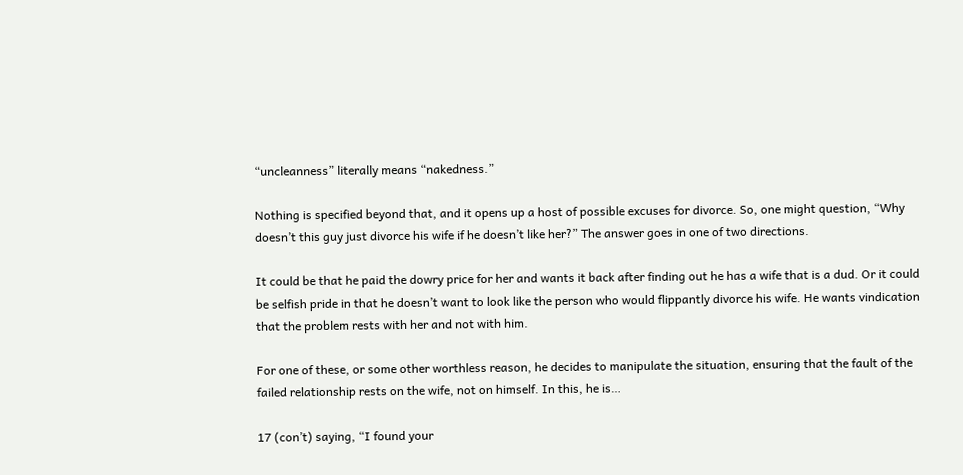“uncleanness” literally means “nakedness.”

Nothing is specified beyond that, and it opens up a host of possible excuses for divorce. So, one might question, “Why doesn’t this guy just divorce his wife if he doesn’t like her?” The answer goes in one of two directions.

It could be that he paid the dowry price for her and wants it back after finding out he has a wife that is a dud. Or it could be selfish pride in that he doesn’t want to look like the person who would flippantly divorce his wife. He wants vindication that the problem rests with her and not with him.

For one of these, or some other worthless reason, he decides to manipulate the situation, ensuring that the fault of the failed relationship rests on the wife, not on himself. In this, he is…

17 (con’t) saying, “I found your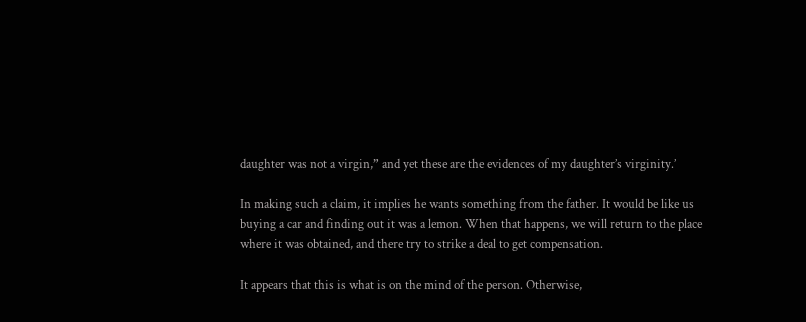daughter was not a virgin,” and yet these are the evidences of my daughter’s virginity.’

In making such a claim, it implies he wants something from the father. It would be like us buying a car and finding out it was a lemon. When that happens, we will return to the place where it was obtained, and there try to strike a deal to get compensation.

It appears that this is what is on the mind of the person. Otherwise,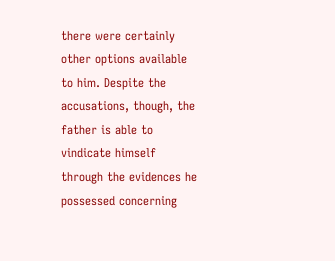there were certainly other options available to him. Despite the accusations, though, the father is able to vindicate himself through the evidences he possessed concerning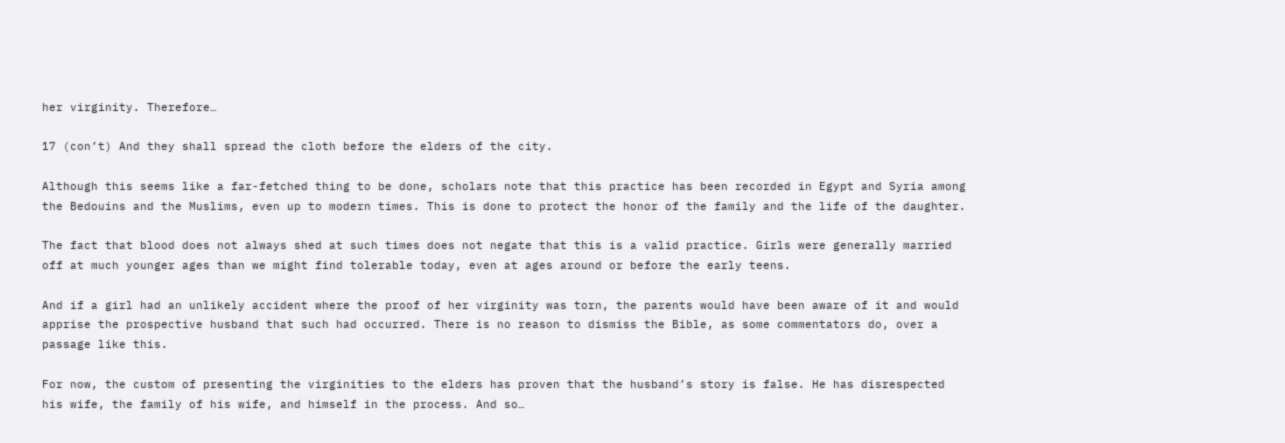her virginity. Therefore…

17 (con’t) And they shall spread the cloth before the elders of the city.

Although this seems like a far-fetched thing to be done, scholars note that this practice has been recorded in Egypt and Syria among the Bedouins and the Muslims, even up to modern times. This is done to protect the honor of the family and the life of the daughter.

The fact that blood does not always shed at such times does not negate that this is a valid practice. Girls were generally married off at much younger ages than we might find tolerable today, even at ages around or before the early teens.

And if a girl had an unlikely accident where the proof of her virginity was torn, the parents would have been aware of it and would apprise the prospective husband that such had occurred. There is no reason to dismiss the Bible, as some commentators do, over a passage like this.

For now, the custom of presenting the virginities to the elders has proven that the husband’s story is false. He has disrespected his wife, the family of his wife, and himself in the process. And so…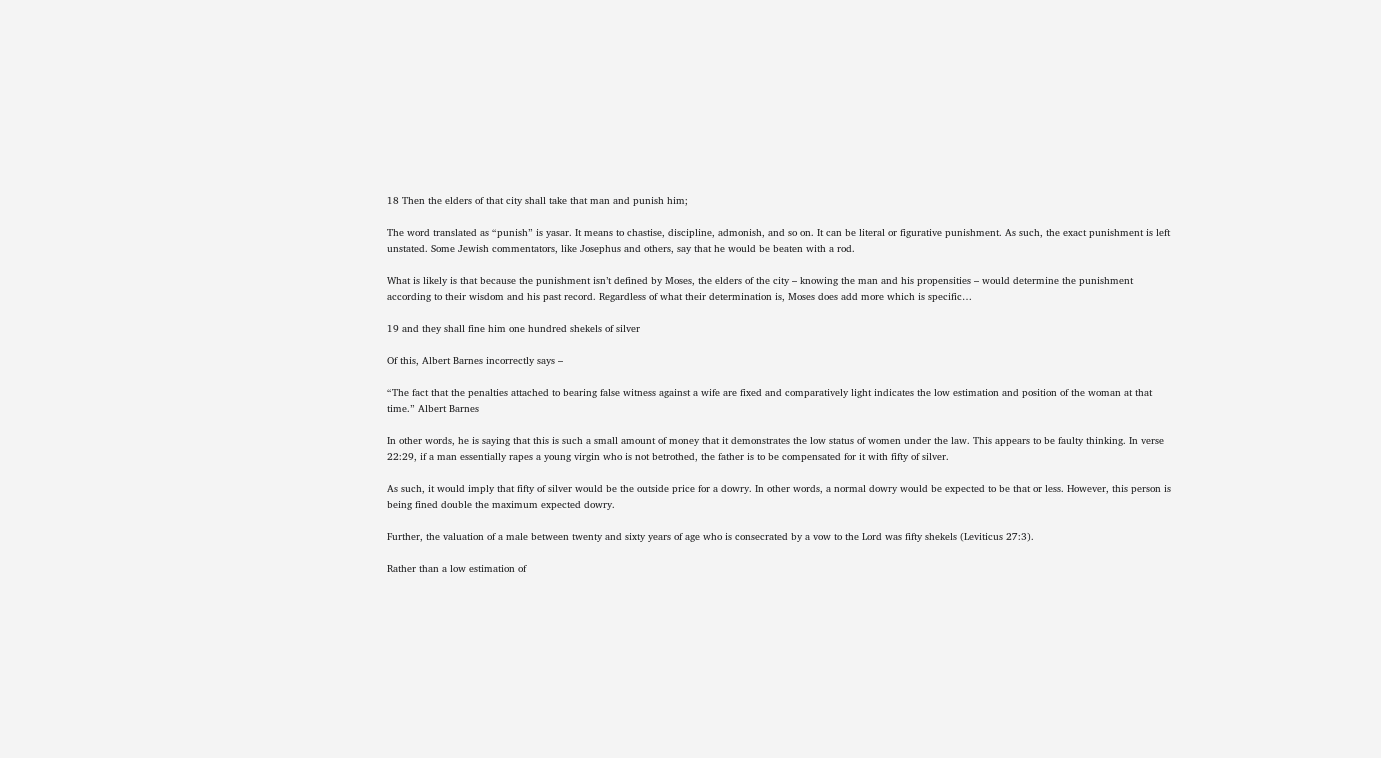18 Then the elders of that city shall take that man and punish him;

The word translated as “punish” is yasar. It means to chastise, discipline, admonish, and so on. It can be literal or figurative punishment. As such, the exact punishment is left unstated. Some Jewish commentators, like Josephus and others, say that he would be beaten with a rod.

What is likely is that because the punishment isn’t defined by Moses, the elders of the city – knowing the man and his propensities – would determine the punishment according to their wisdom and his past record. Regardless of what their determination is, Moses does add more which is specific…

19 and they shall fine him one hundred shekels of silver

Of this, Albert Barnes incorrectly says –

“The fact that the penalties attached to bearing false witness against a wife are fixed and comparatively light indicates the low estimation and position of the woman at that time.” Albert Barnes

In other words, he is saying that this is such a small amount of money that it demonstrates the low status of women under the law. This appears to be faulty thinking. In verse 22:29, if a man essentially rapes a young virgin who is not betrothed, the father is to be compensated for it with fifty of silver.

As such, it would imply that fifty of silver would be the outside price for a dowry. In other words, a normal dowry would be expected to be that or less. However, this person is being fined double the maximum expected dowry.

Further, the valuation of a male between twenty and sixty years of age who is consecrated by a vow to the Lord was fifty shekels (Leviticus 27:3).

Rather than a low estimation of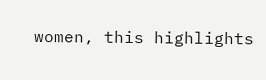women, this highlights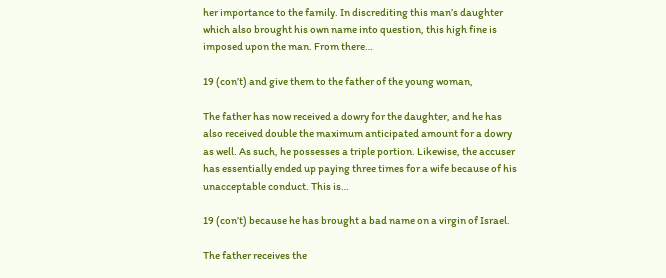her importance to the family. In discrediting this man’s daughter which also brought his own name into question, this high fine is imposed upon the man. From there…

19 (con’t) and give them to the father of the young woman,

The father has now received a dowry for the daughter, and he has also received double the maximum anticipated amount for a dowry as well. As such, he possesses a triple portion. Likewise, the accuser has essentially ended up paying three times for a wife because of his unacceptable conduct. This is…

19 (con’t) because he has brought a bad name on a virgin of Israel.

The father receives the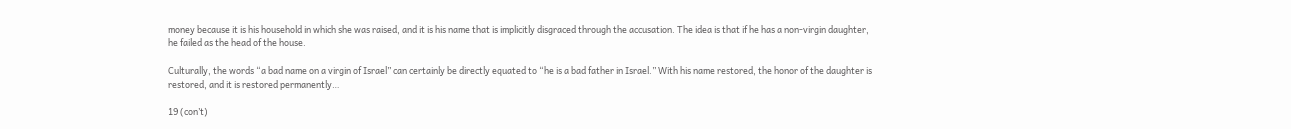money because it is his household in which she was raised, and it is his name that is implicitly disgraced through the accusation. The idea is that if he has a non-virgin daughter, he failed as the head of the house.

Culturally, the words “a bad name on a virgin of Israel” can certainly be directly equated to “he is a bad father in Israel.” With his name restored, the honor of the daughter is restored, and it is restored permanently…

19 (con’t)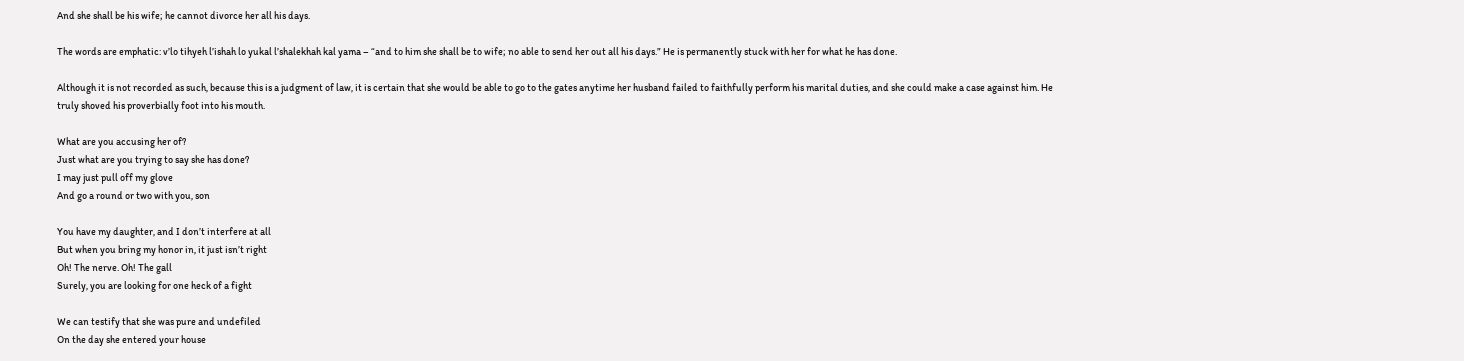And she shall be his wife; he cannot divorce her all his days.

The words are emphatic: v’lo tihyeh l’ishah lo yukal l’shalekhah kal yama – “and to him she shall be to wife; no able to send her out all his days.” He is permanently stuck with her for what he has done.

Although it is not recorded as such, because this is a judgment of law, it is certain that she would be able to go to the gates anytime her husband failed to faithfully perform his marital duties, and she could make a case against him. He truly shoved his proverbially foot into his mouth.

What are you accusing her of?
Just what are you trying to say she has done?
I may just pull off my glove
And go a round or two with you, son

You have my daughter, and I don’t interfere at all
But when you bring my honor in, it just isn’t right
Oh! The nerve. Oh! The gall
Surely, you are looking for one heck of a fight

We can testify that she was pure and undefiled
On the day she entered your house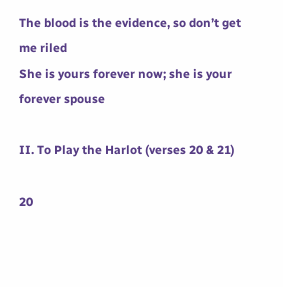The blood is the evidence, so don’t get me riled
She is yours forever now; she is your forever spouse

II. To Play the Harlot (verses 20 & 21)

20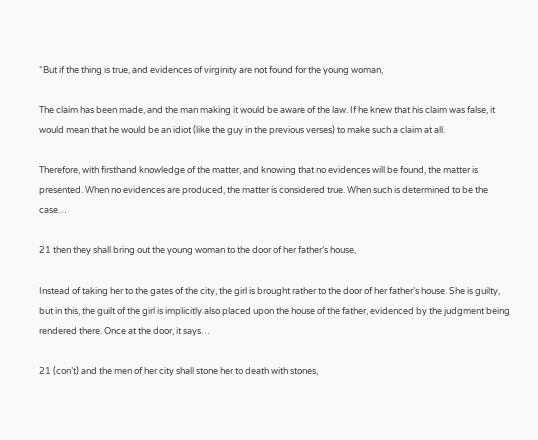“But if the thing is true, and evidences of virginity are not found for the young woman,

The claim has been made, and the man making it would be aware of the law. If he knew that his claim was false, it would mean that he would be an idiot (like the guy in the previous verses) to make such a claim at all.

Therefore, with firsthand knowledge of the matter, and knowing that no evidences will be found, the matter is presented. When no evidences are produced, the matter is considered true. When such is determined to be the case…

21 then they shall bring out the young woman to the door of her father’s house,

Instead of taking her to the gates of the city, the girl is brought rather to the door of her father’s house. She is guilty, but in this, the guilt of the girl is implicitly also placed upon the house of the father, evidenced by the judgment being rendered there. Once at the door, it says…

21 (con’t) and the men of her city shall stone her to death with stones,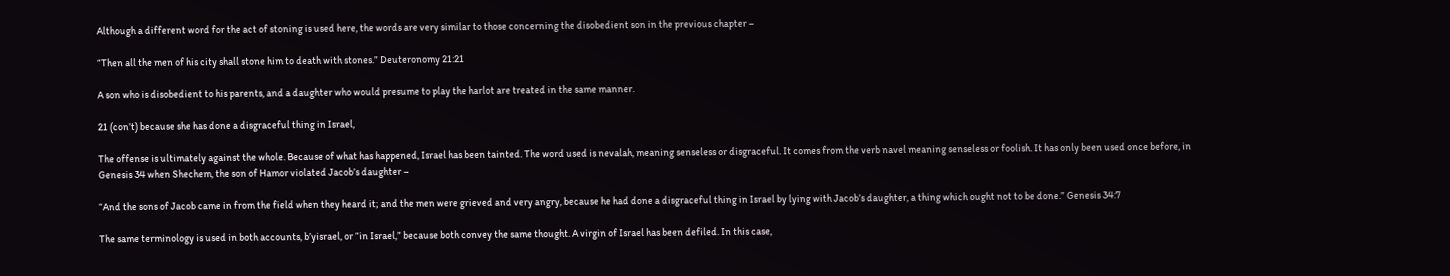Although a different word for the act of stoning is used here, the words are very similar to those concerning the disobedient son in the previous chapter –

“Then all the men of his city shall stone him to death with stones.” Deuteronomy 21:21

A son who is disobedient to his parents, and a daughter who would presume to play the harlot are treated in the same manner.

21 (con’t) because she has done a disgraceful thing in Israel,

The offense is ultimately against the whole. Because of what has happened, Israel has been tainted. The word used is nevalah, meaning senseless or disgraceful. It comes from the verb navel meaning senseless or foolish. It has only been used once before, in Genesis 34 when Shechem, the son of Hamor violated Jacob’s daughter –

“And the sons of Jacob came in from the field when they heard it; and the men were grieved and very angry, because he had done a disgraceful thing in Israel by lying with Jacob’s daughter, a thing which ought not to be done.” Genesis 34:7

The same terminology is used in both accounts, b’yisrael, or “in Israel,” because both convey the same thought. A virgin of Israel has been defiled. In this case,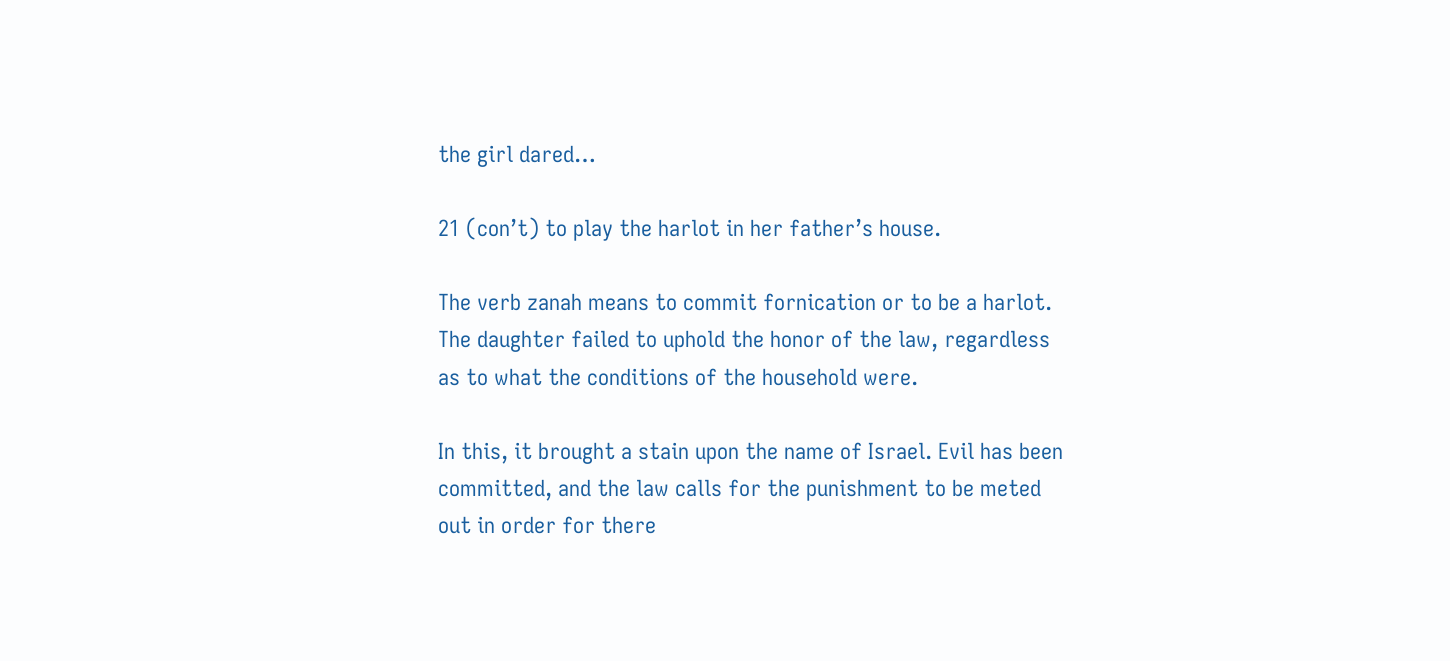the girl dared…

21 (con’t) to play the harlot in her father’s house.

The verb zanah means to commit fornication or to be a harlot. The daughter failed to uphold the honor of the law, regardless as to what the conditions of the household were.

In this, it brought a stain upon the name of Israel. Evil has been committed, and the law calls for the punishment to be meted out in order for there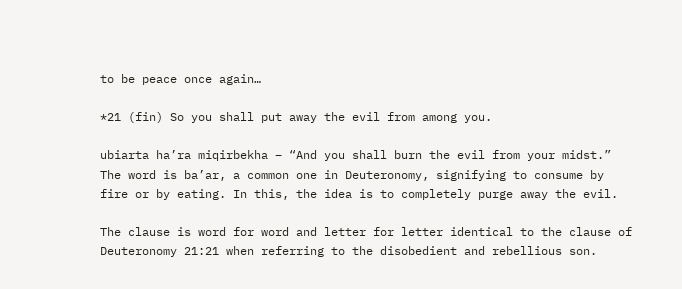to be peace once again…

*21 (fin) So you shall put away the evil from among you.

ubiarta ha’ra miqirbekha – “And you shall burn the evil from your midst.” The word is ba’ar, a common one in Deuteronomy, signifying to consume by fire or by eating. In this, the idea is to completely purge away the evil.

The clause is word for word and letter for letter identical to the clause of Deuteronomy 21:21 when referring to the disobedient and rebellious son.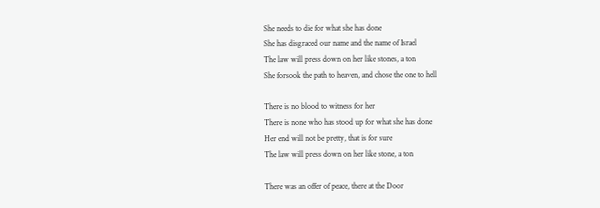She needs to die for what she has done
She has disgraced our name and the name of Israel
The law will press down on her like stones, a ton
She forsook the path to heaven, and chose the one to hell

There is no blood to witness for her
There is none who has stood up for what she has done
Her end will not be pretty, that is for sure
The law will press down on her like stone, a ton

There was an offer of peace, there at the Door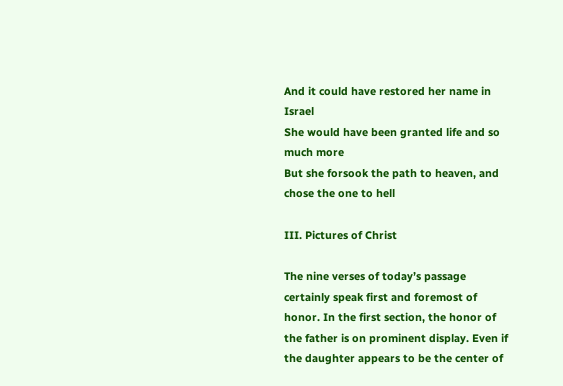And it could have restored her name in Israel
She would have been granted life and so much more
But she forsook the path to heaven, and chose the one to hell

III. Pictures of Christ

The nine verses of today’s passage certainly speak first and foremost of honor. In the first section, the honor of the father is on prominent display. Even if the daughter appears to be the center of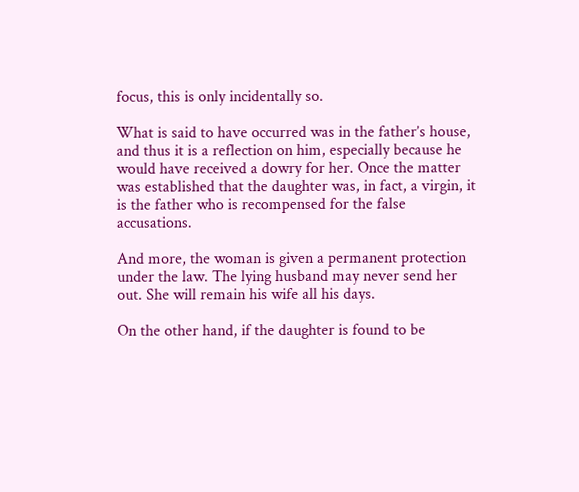focus, this is only incidentally so.

What is said to have occurred was in the father’s house, and thus it is a reflection on him, especially because he would have received a dowry for her. Once the matter was established that the daughter was, in fact, a virgin, it is the father who is recompensed for the false accusations.

And more, the woman is given a permanent protection under the law. The lying husband may never send her out. She will remain his wife all his days.

On the other hand, if the daughter is found to be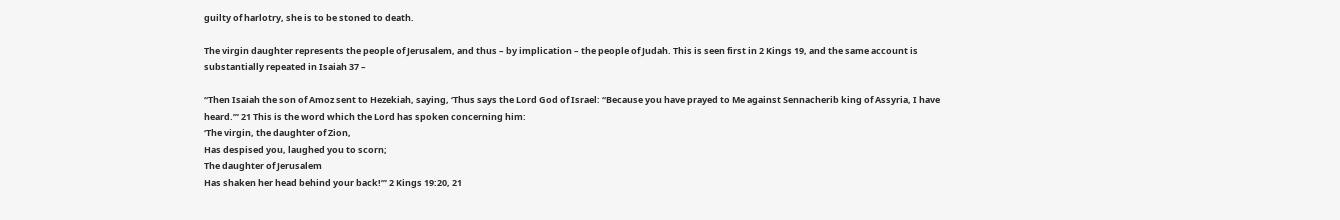guilty of harlotry, she is to be stoned to death.

The virgin daughter represents the people of Jerusalem, and thus – by implication – the people of Judah. This is seen first in 2 Kings 19, and the same account is substantially repeated in Isaiah 37 –

“Then Isaiah the son of Amoz sent to Hezekiah, saying, ‘Thus says the Lord God of Israel: “Because you have prayed to Me against Sennacherib king of Assyria, I have heard.’” 21 This is the word which the Lord has spoken concerning him:
‘The virgin, the daughter of Zion,
Has despised you, laughed you to scorn;
The daughter of Jerusalem
Has shaken her head behind your back!’” 2 Kings 19:20, 21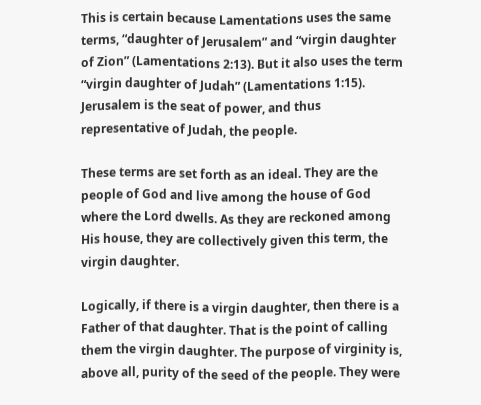This is certain because Lamentations uses the same terms, “daughter of Jerusalem” and “virgin daughter of Zion” (Lamentations 2:13). But it also uses the term “virgin daughter of Judah” (Lamentations 1:15). Jerusalem is the seat of power, and thus representative of Judah, the people.

These terms are set forth as an ideal. They are the people of God and live among the house of God where the Lord dwells. As they are reckoned among His house, they are collectively given this term, the virgin daughter.

Logically, if there is a virgin daughter, then there is a Father of that daughter. That is the point of calling them the virgin daughter. The purpose of virginity is, above all, purity of the seed of the people. They were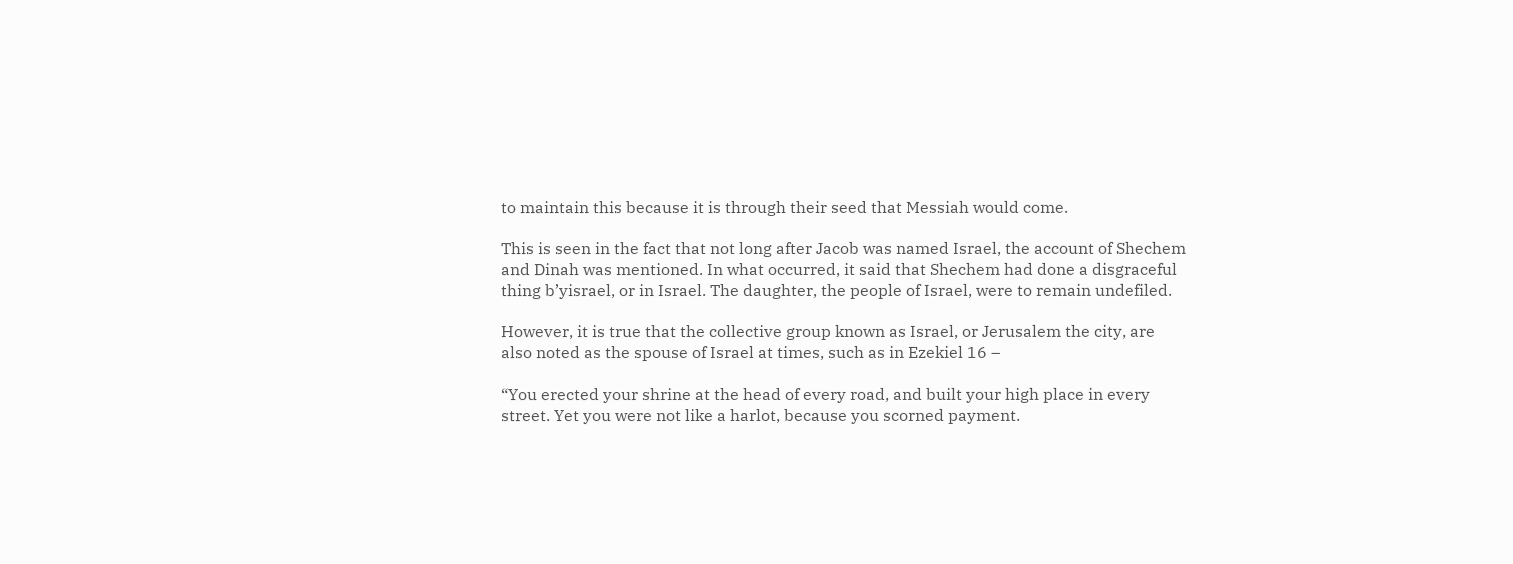to maintain this because it is through their seed that Messiah would come.

This is seen in the fact that not long after Jacob was named Israel, the account of Shechem and Dinah was mentioned. In what occurred, it said that Shechem had done a disgraceful thing b’yisrael, or in Israel. The daughter, the people of Israel, were to remain undefiled.

However, it is true that the collective group known as Israel, or Jerusalem the city, are also noted as the spouse of Israel at times, such as in Ezekiel 16 –

“You erected your shrine at the head of every road, and built your high place in every street. Yet you were not like a harlot, because you scorned payment.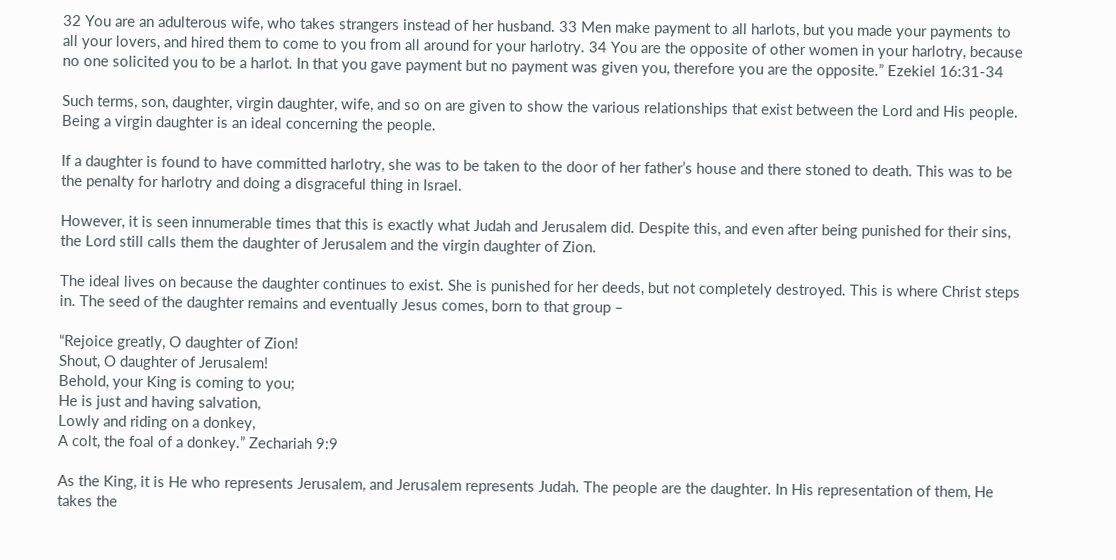32 You are an adulterous wife, who takes strangers instead of her husband. 33 Men make payment to all harlots, but you made your payments to all your lovers, and hired them to come to you from all around for your harlotry. 34 You are the opposite of other women in your harlotry, because no one solicited you to be a harlot. In that you gave payment but no payment was given you, therefore you are the opposite.” Ezekiel 16:31-34

Such terms, son, daughter, virgin daughter, wife, and so on are given to show the various relationships that exist between the Lord and His people. Being a virgin daughter is an ideal concerning the people.

If a daughter is found to have committed harlotry, she was to be taken to the door of her father’s house and there stoned to death. This was to be the penalty for harlotry and doing a disgraceful thing in Israel.

However, it is seen innumerable times that this is exactly what Judah and Jerusalem did. Despite this, and even after being punished for their sins, the Lord still calls them the daughter of Jerusalem and the virgin daughter of Zion.

The ideal lives on because the daughter continues to exist. She is punished for her deeds, but not completely destroyed. This is where Christ steps in. The seed of the daughter remains and eventually Jesus comes, born to that group –

“Rejoice greatly, O daughter of Zion!
Shout, O daughter of Jerusalem!
Behold, your King is coming to you;
He is just and having salvation,
Lowly and riding on a donkey,
A colt, the foal of a donkey.” Zechariah 9:9

As the King, it is He who represents Jerusalem, and Jerusalem represents Judah. The people are the daughter. In His representation of them, He takes the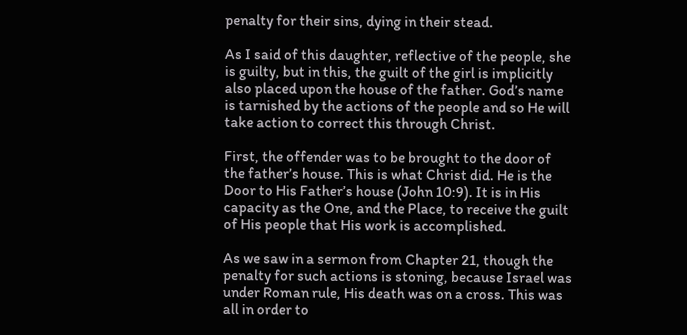penalty for their sins, dying in their stead.

As I said of this daughter, reflective of the people, she is guilty, but in this, the guilt of the girl is implicitly also placed upon the house of the father. God’s name is tarnished by the actions of the people and so He will take action to correct this through Christ.

First, the offender was to be brought to the door of the father’s house. This is what Christ did. He is the Door to His Father’s house (John 10:9). It is in His capacity as the One, and the Place, to receive the guilt of His people that His work is accomplished.

As we saw in a sermon from Chapter 21, though the penalty for such actions is stoning, because Israel was under Roman rule, His death was on a cross. This was all in order to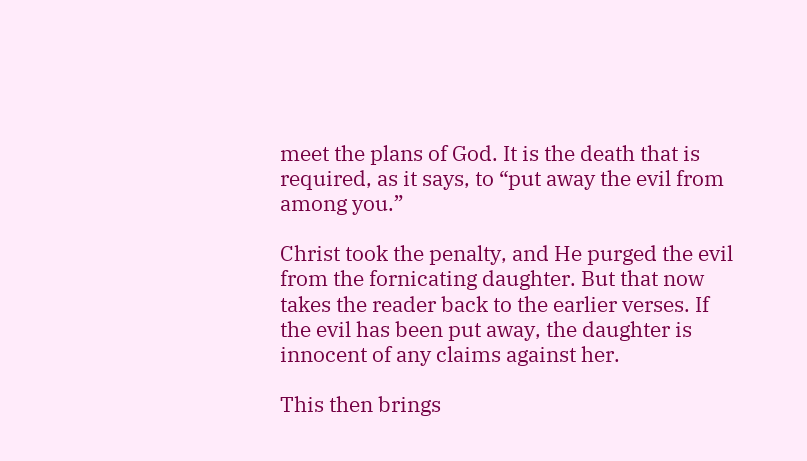meet the plans of God. It is the death that is required, as it says, to “put away the evil from among you.”

Christ took the penalty, and He purged the evil from the fornicating daughter. But that now takes the reader back to the earlier verses. If the evil has been put away, the daughter is innocent of any claims against her.

This then brings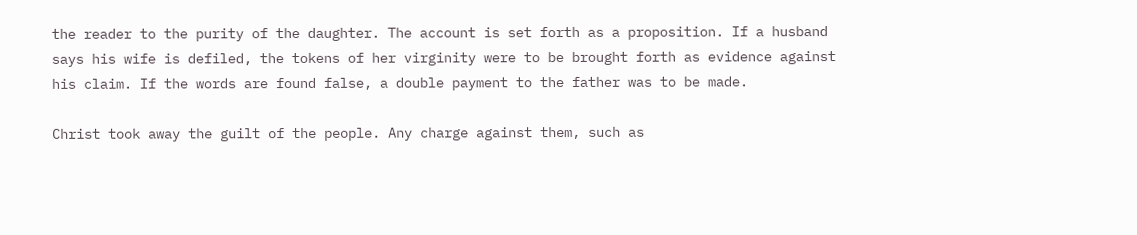the reader to the purity of the daughter. The account is set forth as a proposition. If a husband says his wife is defiled, the tokens of her virginity were to be brought forth as evidence against his claim. If the words are found false, a double payment to the father was to be made.

Christ took away the guilt of the people. Any charge against them, such as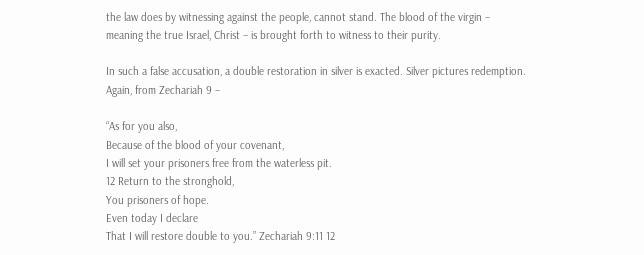the law does by witnessing against the people, cannot stand. The blood of the virgin – meaning the true Israel, Christ – is brought forth to witness to their purity.

In such a false accusation, a double restoration in silver is exacted. Silver pictures redemption. Again, from Zechariah 9 –

“As for you also,
Because of the blood of your covenant,
I will set your prisoners free from the waterless pit.
12 Return to the stronghold,
You prisoners of hope.
Even today I declare
That I will restore double to you.” Zechariah 9:11 12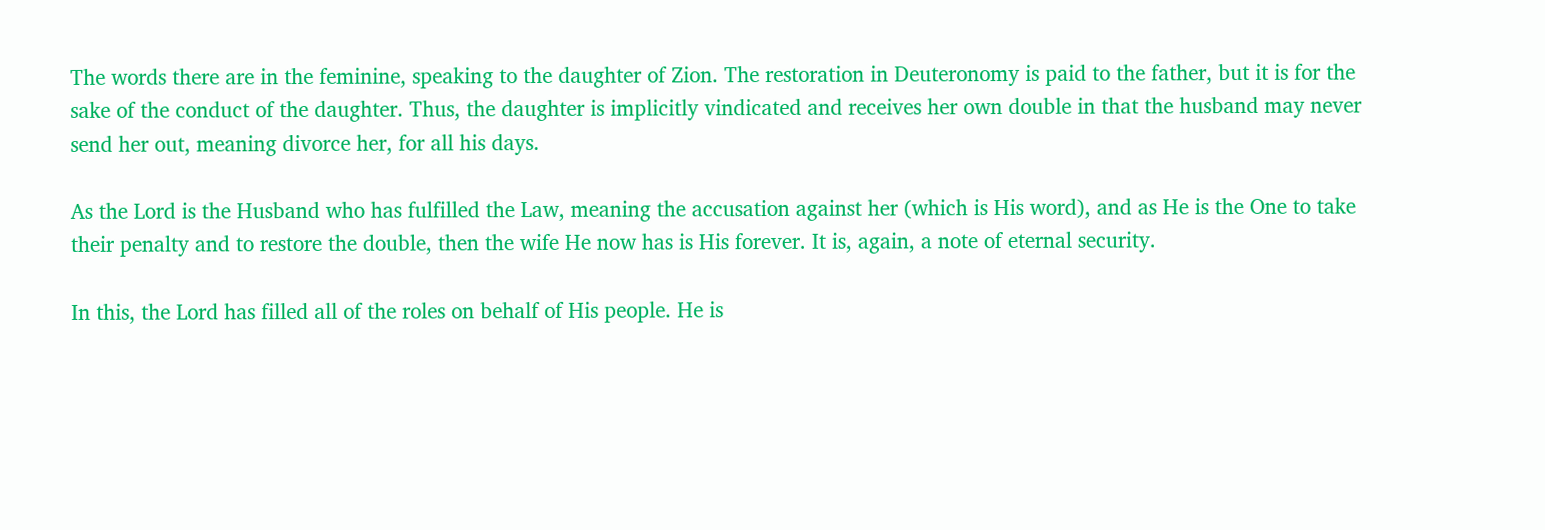The words there are in the feminine, speaking to the daughter of Zion. The restoration in Deuteronomy is paid to the father, but it is for the sake of the conduct of the daughter. Thus, the daughter is implicitly vindicated and receives her own double in that the husband may never send her out, meaning divorce her, for all his days.

As the Lord is the Husband who has fulfilled the Law, meaning the accusation against her (which is His word), and as He is the One to take their penalty and to restore the double, then the wife He now has is His forever. It is, again, a note of eternal security.

In this, the Lord has filled all of the roles on behalf of His people. He is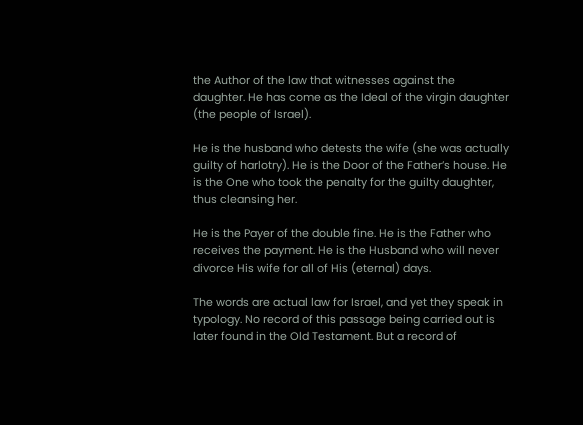the Author of the law that witnesses against the daughter. He has come as the Ideal of the virgin daughter (the people of Israel).

He is the husband who detests the wife (she was actually guilty of harlotry). He is the Door of the Father’s house. He is the One who took the penalty for the guilty daughter, thus cleansing her.

He is the Payer of the double fine. He is the Father who receives the payment. He is the Husband who will never divorce His wife for all of His (eternal) days.

The words are actual law for Israel, and yet they speak in typology. No record of this passage being carried out is later found in the Old Testament. But a record of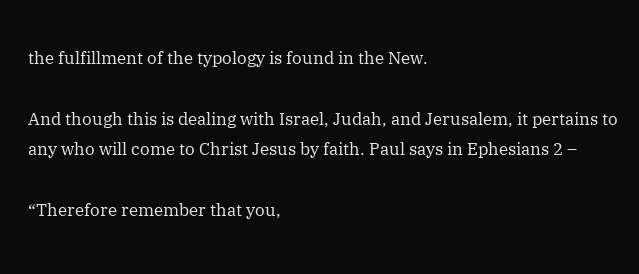the fulfillment of the typology is found in the New.

And though this is dealing with Israel, Judah, and Jerusalem, it pertains to any who will come to Christ Jesus by faith. Paul says in Ephesians 2 –

“Therefore remember that you,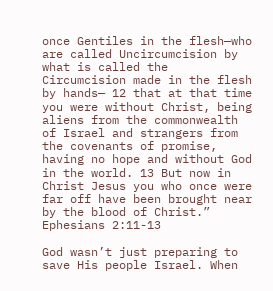once Gentiles in the flesh—who are called Uncircumcision by what is called the Circumcision made in the flesh by hands— 12 that at that time you were without Christ, being aliens from the commonwealth of Israel and strangers from the covenants of promise, having no hope and without God in the world. 13 But now in Christ Jesus you who once were far off have been brought near by the blood of Christ.” Ephesians 2:11-13

God wasn’t just preparing to save His people Israel. When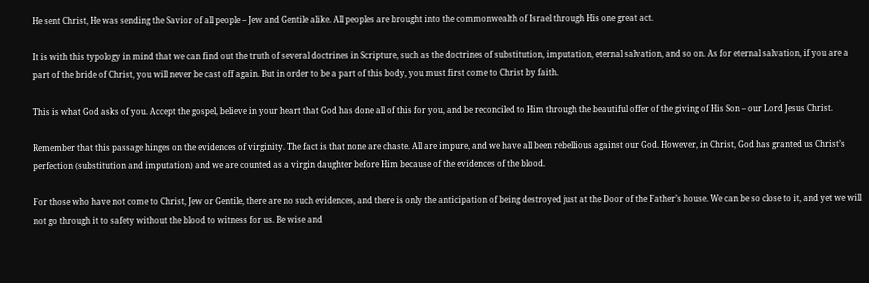He sent Christ, He was sending the Savior of all people – Jew and Gentile alike. All peoples are brought into the commonwealth of Israel through His one great act.

It is with this typology in mind that we can find out the truth of several doctrines in Scripture, such as the doctrines of substitution, imputation, eternal salvation, and so on. As for eternal salvation, if you are a part of the bride of Christ, you will never be cast off again. But in order to be a part of this body, you must first come to Christ by faith.

This is what God asks of you. Accept the gospel, believe in your heart that God has done all of this for you, and be reconciled to Him through the beautiful offer of the giving of His Son – our Lord Jesus Christ.

Remember that this passage hinges on the evidences of virginity. The fact is that none are chaste. All are impure, and we have all been rebellious against our God. However, in Christ, God has granted us Christ’s perfection (substitution and imputation) and we are counted as a virgin daughter before Him because of the evidences of the blood.

For those who have not come to Christ, Jew or Gentile, there are no such evidences, and there is only the anticipation of being destroyed just at the Door of the Father’s house. We can be so close to it, and yet we will not go through it to safety without the blood to witness for us. Be wise and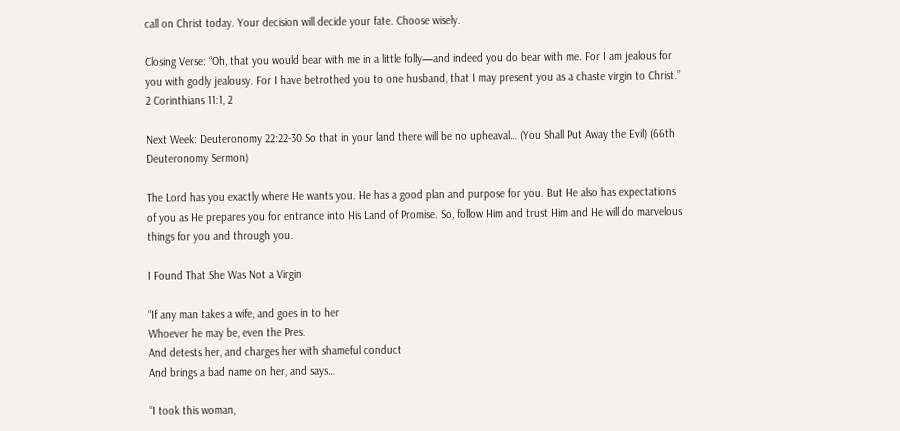call on Christ today. Your decision will decide your fate. Choose wisely.

Closing Verse: “Oh, that you would bear with me in a little folly—and indeed you do bear with me. For I am jealous for you with godly jealousy. For I have betrothed you to one husband, that I may present you as a chaste virgin to Christ.” 2 Corinthians 11:1, 2

Next Week: Deuteronomy 22:22-30 So that in your land there will be no upheaval… (You Shall Put Away the Evil) (66th Deuteronomy Sermon)

The Lord has you exactly where He wants you. He has a good plan and purpose for you. But He also has expectations of you as He prepares you for entrance into His Land of Promise. So, follow Him and trust Him and He will do marvelous things for you and through you.

I Found That She Was Not a Virgin

“If any man takes a wife, and goes in to her
Whoever he may be, even the Pres.
And detests her, and charges her with shameful conduct
And brings a bad name on her, and says…

“I took this woman,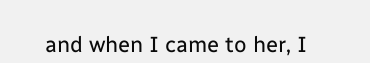and when I came to her, I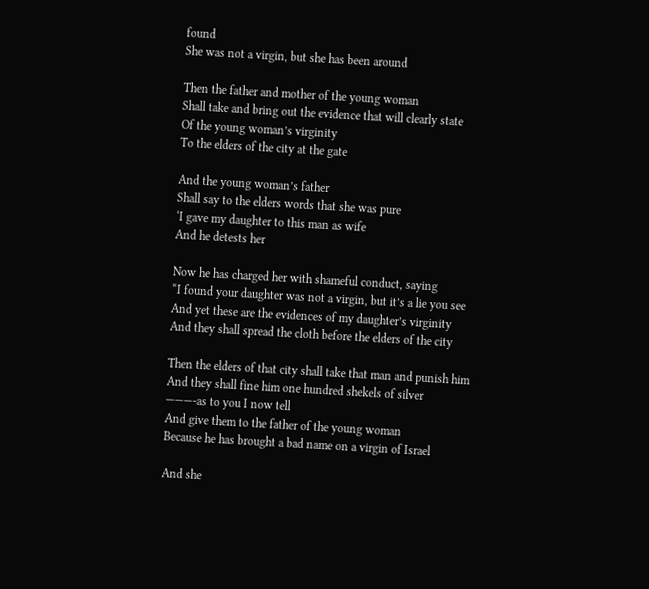found
She was not a virgin, but she has been around

Then the father and mother of the young woman
Shall take and bring out the evidence that will clearly state
Of the young woman’s virginity
To the elders of the city at the gate

And the young woman’s father
Shall say to the elders words that she was pure
‘I gave my daughter to this man as wife
And he detests her

Now he has charged her with shameful conduct, saying
“I found your daughter was not a virgin, but it’s a lie you see
And yet these are the evidences of my daughter’s virginity
And they shall spread the cloth before the elders of the city

Then the elders of that city shall take that man and punish him
And they shall fine him one hundred shekels of silver
———-as to you I now tell
And give them to the father of the young woman
Because he has brought a bad name on a virgin of Israel

And she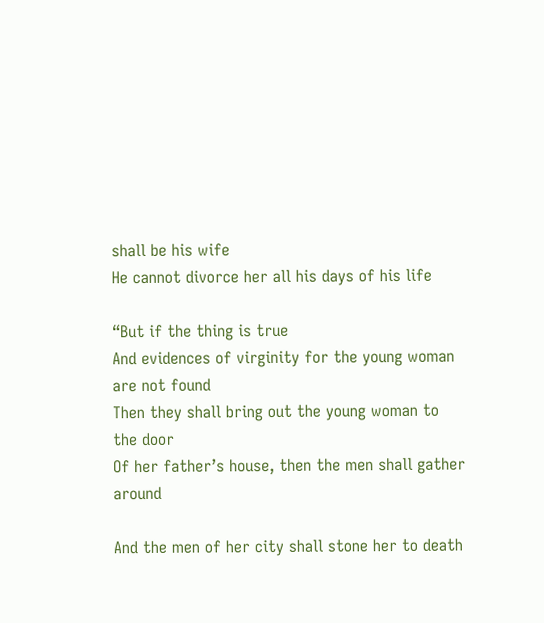shall be his wife
He cannot divorce her all his days of his life

“But if the thing is true
And evidences of virginity for the young woman are not found
Then they shall bring out the young woman to the door
Of her father’s house, then the men shall gather around

And the men of her city shall stone her to death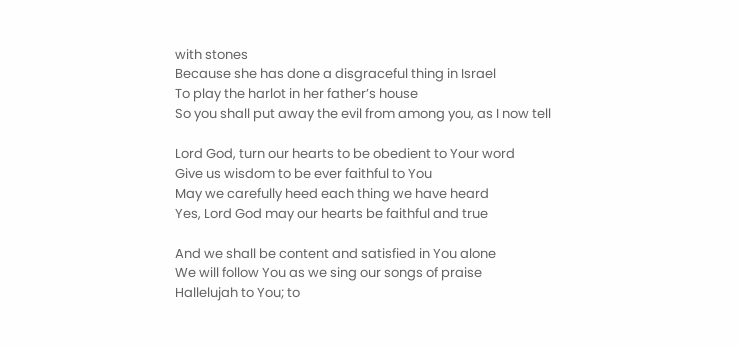with stones
Because she has done a disgraceful thing in Israel
To play the harlot in her father’s house
So you shall put away the evil from among you, as I now tell

Lord God, turn our hearts to be obedient to Your word
Give us wisdom to be ever faithful to You
May we carefully heed each thing we have heard
Yes, Lord God may our hearts be faithful and true

And we shall be content and satisfied in You alone
We will follow You as we sing our songs of praise
Hallelujah to You; to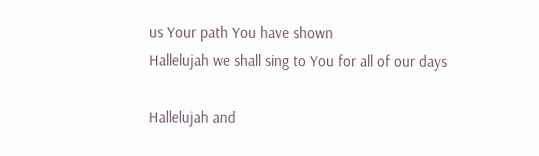us Your path You have shown
Hallelujah we shall sing to You for all of our days

Hallelujah and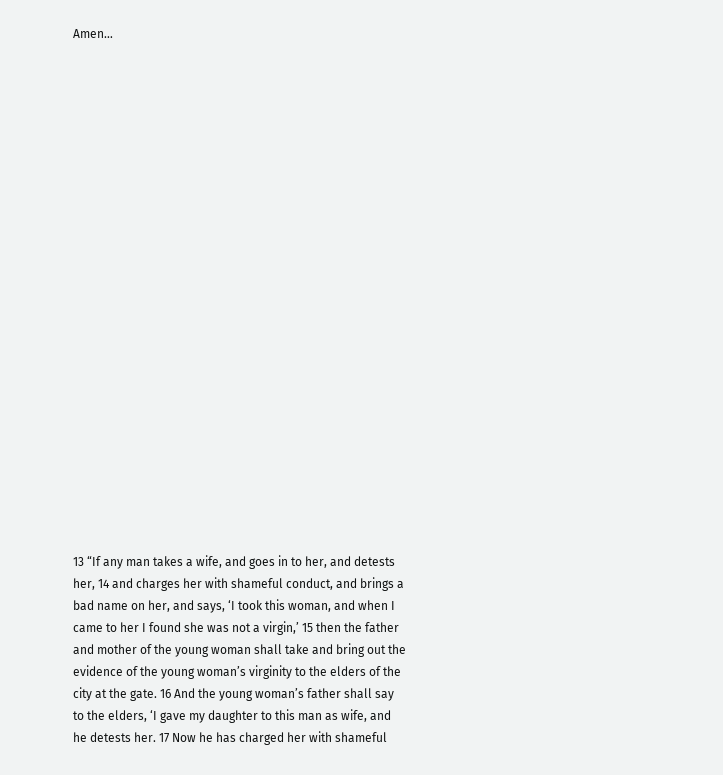Amen…























13 “If any man takes a wife, and goes in to her, and detests her, 14 and charges her with shameful conduct, and brings a bad name on her, and says, ‘I took this woman, and when I came to her I found she was not a virgin,’ 15 then the father and mother of the young woman shall take and bring out the evidence of the young woman’s virginity to the elders of the city at the gate. 16 And the young woman’s father shall say to the elders, ‘I gave my daughter to this man as wife, and he detests her. 17 Now he has charged her with shameful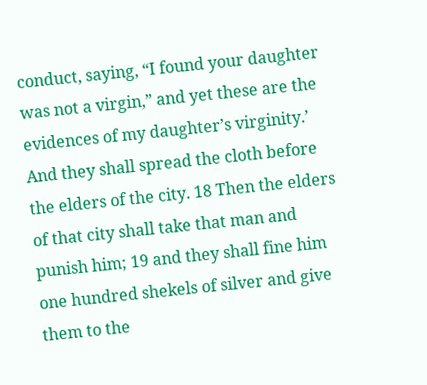conduct, saying, “I found your daughter was not a virgin,” and yet these are the evidences of my daughter’s virginity.’ And they shall spread the cloth before the elders of the city. 18 Then the elders of that city shall take that man and punish him; 19 and they shall fine him one hundred shekels of silver and give them to the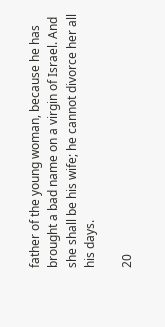father of the young woman, because he has brought a bad name on a virgin of Israel. And she shall be his wife; he cannot divorce her all his days.

20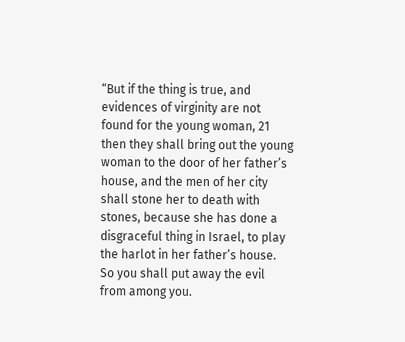“But if the thing is true, and evidences of virginity are not found for the young woman, 21 then they shall bring out the young woman to the door of her father’s house, and the men of her city shall stone her to death with stones, because she has done a disgraceful thing in Israel, to play the harlot in her father’s house. So you shall put away the evil from among you.